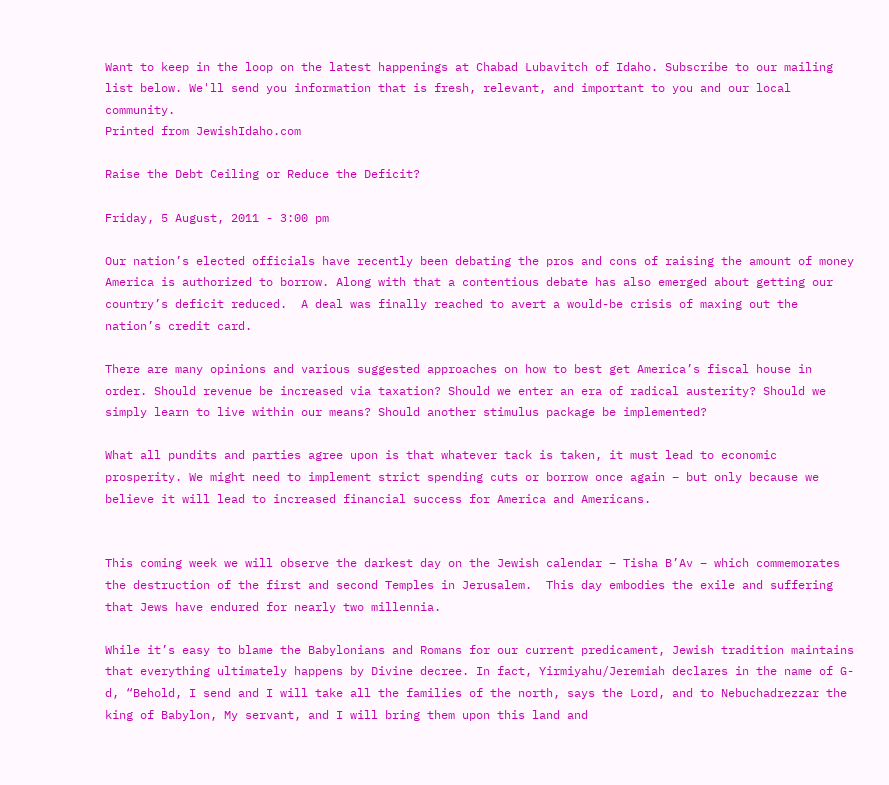Want to keep in the loop on the latest happenings at Chabad Lubavitch of Idaho. Subscribe to our mailing list below. We'll send you information that is fresh, relevant, and important to you and our local community.
Printed from JewishIdaho.com

Raise the Debt Ceiling or Reduce the Deficit?

Friday, 5 August, 2011 - 3:00 pm

Our nation’s elected officials have recently been debating the pros and cons of raising the amount of money America is authorized to borrow. Along with that a contentious debate has also emerged about getting our country’s deficit reduced.  A deal was finally reached to avert a would-be crisis of maxing out the nation’s credit card.

There are many opinions and various suggested approaches on how to best get America’s fiscal house in order. Should revenue be increased via taxation? Should we enter an era of radical austerity? Should we simply learn to live within our means? Should another stimulus package be implemented?

What all pundits and parties agree upon is that whatever tack is taken, it must lead to economic prosperity. We might need to implement strict spending cuts or borrow once again – but only because we believe it will lead to increased financial success for America and Americans.


This coming week we will observe the darkest day on the Jewish calendar – Tisha B’Av – which commemorates the destruction of the first and second Temples in Jerusalem.  This day embodies the exile and suffering that Jews have endured for nearly two millennia.

While it’s easy to blame the Babylonians and Romans for our current predicament, Jewish tradition maintains that everything ultimately happens by Divine decree. In fact, Yirmiyahu/Jeremiah declares in the name of G-d, “Behold, I send and I will take all the families of the north, says the Lord, and to Nebuchadrezzar the king of Babylon, My servant, and I will bring them upon this land and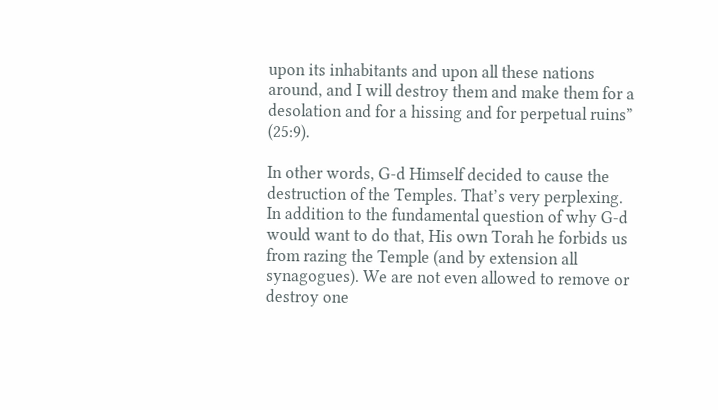upon its inhabitants and upon all these nations around, and I will destroy them and make them for a desolation and for a hissing and for perpetual ruins” (25:9).

In other words, G-d Himself decided to cause the destruction of the Temples. That’s very perplexing. In addition to the fundamental question of why G-d would want to do that, His own Torah he forbids us from razing the Temple (and by extension all synagogues). We are not even allowed to remove or destroy one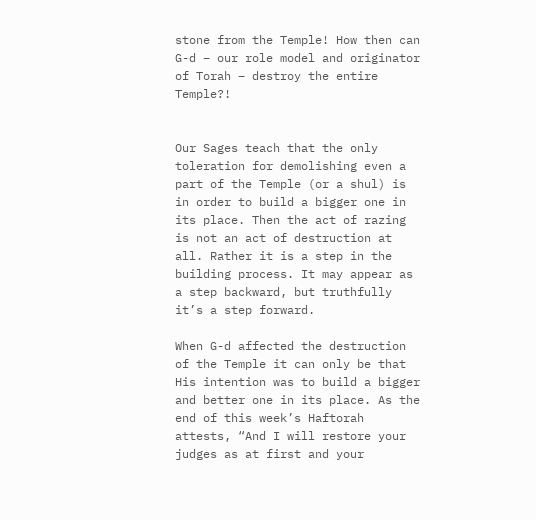stone from the Temple! How then can G-d – our role model and originator of Torah – destroy the entire Temple?!


Our Sages teach that the only toleration for demolishing even a part of the Temple (or a shul) is in order to build a bigger one in its place. Then the act of razing is not an act of destruction at all. Rather it is a step in the building process. It may appear as a step backward, but truthfully it’s a step forward.

When G-d affected the destruction of the Temple it can only be that His intention was to build a bigger and better one in its place. As the end of this week’s Haftorah attests, “And I will restore your judges as at first and your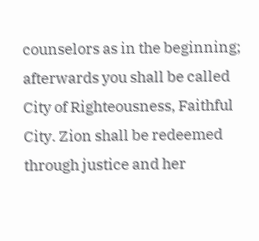counselors as in the beginning; afterwards you shall be called City of Righteousness, Faithful City. Zion shall be redeemed through justice and her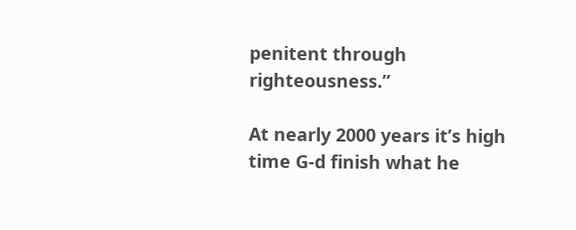penitent through righteousness.”

At nearly 2000 years it’s high time G-d finish what he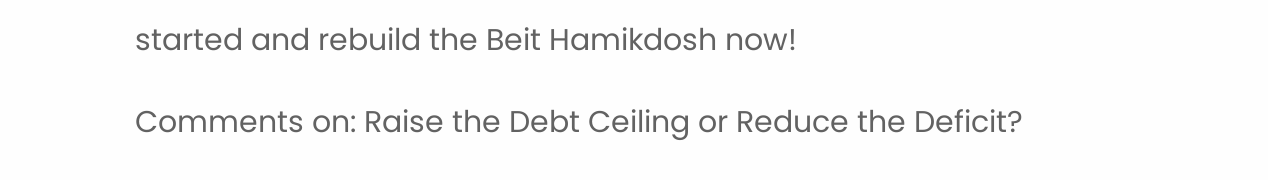started and rebuild the Beit Hamikdosh now!

Comments on: Raise the Debt Ceiling or Reduce the Deficit?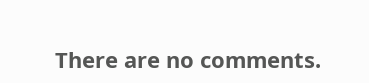There are no comments.